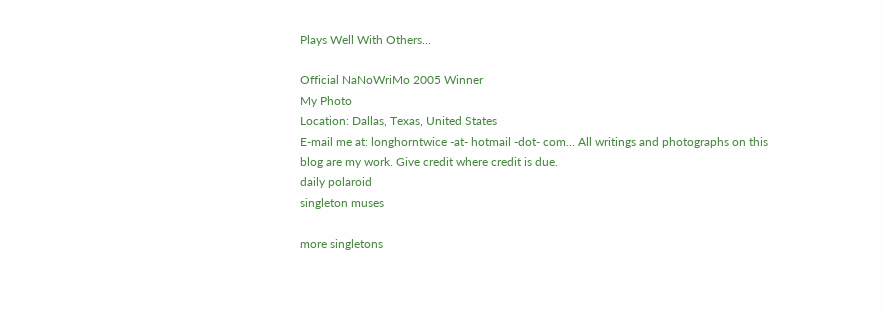Plays Well With Others...

Official NaNoWriMo 2005 Winner
My Photo
Location: Dallas, Texas, United States
E-mail me at: longhorntwice -at- hotmail -dot- com... All writings and photographs on this blog are my work. Give credit where credit is due.
daily polaroid
singleton muses

more singletons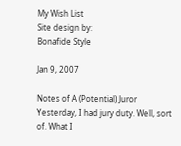My Wish List
Site design by:
Bonafide Style

Jan 9, 2007

Notes of A (Potential) Juror
Yesterday, I had jury duty. Well, sort of. What I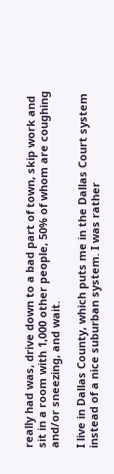really had was, drive down to a bad part of town, skip work and sit in a room with 1,000 other people, 50% of whom are coughing and/or sneezing, and wait.

I live in Dallas County, which puts me in the Dallas Court system instead of a nice suburban system. I was rather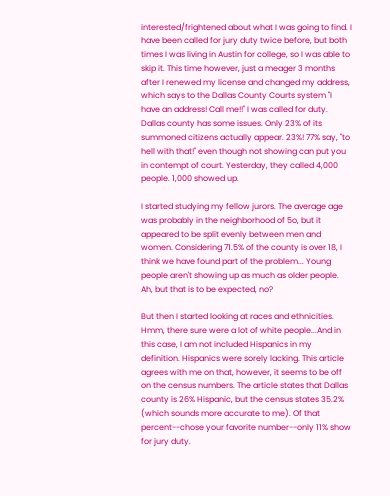interested/frightened about what I was going to find. I have been called for jury duty twice before, but both times I was living in Austin for college, so I was able to skip it. This time however, just a meager 3 months after I renewed my license and changed my address, which says to the Dallas County Courts system "I have an address! Call me!!" I was called for duty. Dallas county has some issues. Only 23% of its summoned citizens actually appear. 23%! 77% say, "to hell with that!" even though not showing can put you in contempt of court. Yesterday, they called 4,000 people. 1,000 showed up.

I started studying my fellow jurors. The average age was probably in the neighborhood of 5o, but it appeared to be split evenly between men and women. Considering 71.5% of the county is over 18, I think we have found part of the problem... Young people aren't showing up as much as older people. Ah, but that is to be expected, no?

But then I started looking at races and ethnicities. Hmm, there sure were a lot of white people...And in this case, I am not included Hispanics in my definition. Hispanics were sorely lacking. This article agrees with me on that, however, it seems to be off on the census numbers. The article states that Dallas county is 26% Hispanic, but the census states 35.2% (which sounds more accurate to me). Of that percent--chose your favorite number--only 11% show for jury duty.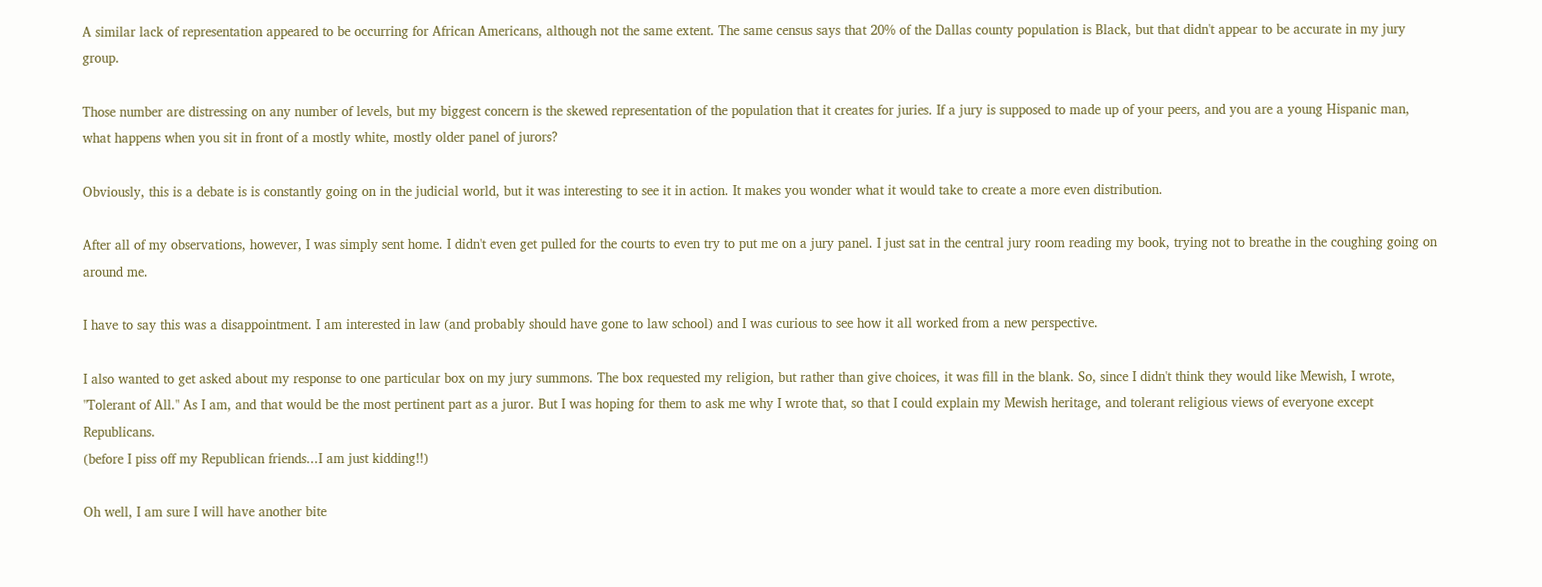A similar lack of representation appeared to be occurring for African Americans, although not the same extent. The same census says that 20% of the Dallas county population is Black, but that didn't appear to be accurate in my jury group.

Those number are distressing on any number of levels, but my biggest concern is the skewed representation of the population that it creates for juries. If a jury is supposed to made up of your peers, and you are a young Hispanic man, what happens when you sit in front of a mostly white, mostly older panel of jurors?

Obviously, this is a debate is is constantly going on in the judicial world, but it was interesting to see it in action. It makes you wonder what it would take to create a more even distribution.

After all of my observations, however, I was simply sent home. I didn't even get pulled for the courts to even try to put me on a jury panel. I just sat in the central jury room reading my book, trying not to breathe in the coughing going on around me.

I have to say this was a disappointment. I am interested in law (and probably should have gone to law school) and I was curious to see how it all worked from a new perspective.

I also wanted to get asked about my response to one particular box on my jury summons. The box requested my religion, but rather than give choices, it was fill in the blank. So, since I didn't think they would like Mewish, I wrote, "Tolerant of All." As I am, and that would be the most pertinent part as a juror. But I was hoping for them to ask me why I wrote that, so that I could explain my Mewish heritage, and tolerant religious views of everyone except Republicans.
(before I piss off my Republican friends...I am just kidding!!)

Oh well, I am sure I will have another bite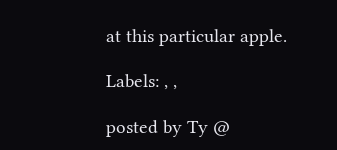at this particular apple.

Labels: , ,

posted by Ty @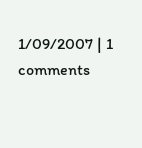1/09/2007 | 1 comments